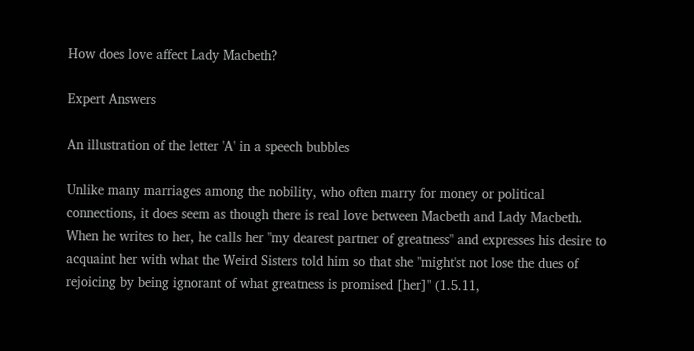How does love affect Lady Macbeth?

Expert Answers

An illustration of the letter 'A' in a speech bubbles

Unlike many marriages among the nobility, who often marry for money or political connections, it does seem as though there is real love between Macbeth and Lady Macbeth.  When he writes to her, he calls her "my dearest partner of greatness" and expresses his desire to acquaint her with what the Weird Sisters told him so that she "might'st not lose the dues of rejoicing by being ignorant of what greatness is promised [her]" (1.5.11,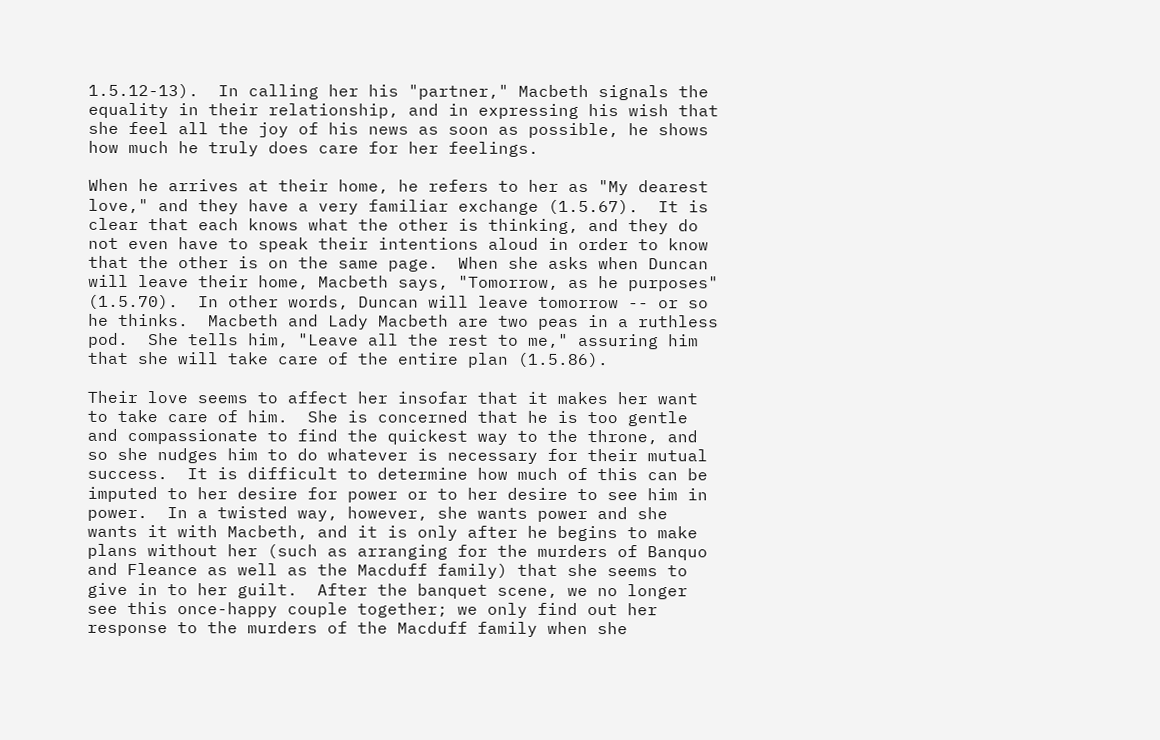1.5.12-13).  In calling her his "partner," Macbeth signals the equality in their relationship, and in expressing his wish that she feel all the joy of his news as soon as possible, he shows how much he truly does care for her feelings.

When he arrives at their home, he refers to her as "My dearest love," and they have a very familiar exchange (1.5.67).  It is clear that each knows what the other is thinking, and they do not even have to speak their intentions aloud in order to know that the other is on the same page.  When she asks when Duncan will leave their home, Macbeth says, "Tomorrow, as he purposes" (1.5.70).  In other words, Duncan will leave tomorrow -- or so he thinks.  Macbeth and Lady Macbeth are two peas in a ruthless pod.  She tells him, "Leave all the rest to me," assuring him that she will take care of the entire plan (1.5.86).

Their love seems to affect her insofar that it makes her want to take care of him.  She is concerned that he is too gentle and compassionate to find the quickest way to the throne, and so she nudges him to do whatever is necessary for their mutual success.  It is difficult to determine how much of this can be imputed to her desire for power or to her desire to see him in power.  In a twisted way, however, she wants power and she wants it with Macbeth, and it is only after he begins to make plans without her (such as arranging for the murders of Banquo and Fleance as well as the Macduff family) that she seems to give in to her guilt.  After the banquet scene, we no longer see this once-happy couple together; we only find out her response to the murders of the Macduff family when she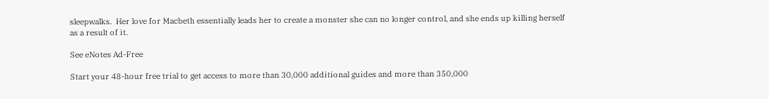sleepwalks.  Her love for Macbeth essentially leads her to create a monster she can no longer control, and she ends up killing herself as a result of it.

See eNotes Ad-Free

Start your 48-hour free trial to get access to more than 30,000 additional guides and more than 350,000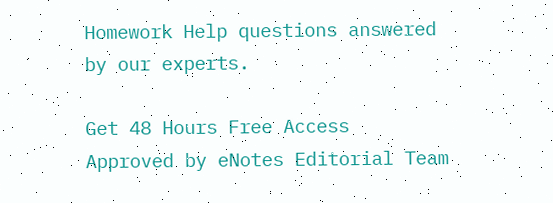Homework Help questions answered by our experts.

Get 48 Hours Free Access
Approved by eNotes Editorial Team